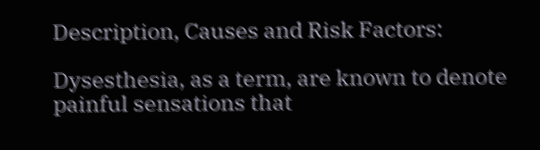Description, Causes and Risk Factors:

Dysesthesia, as a term, are known to denote painful sensations that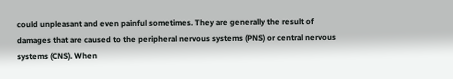could unpleasant and even painful sometimes. They are generally the result of damages that are caused to the peripheral nervous systems (PNS) or central nervous systems (CNS). When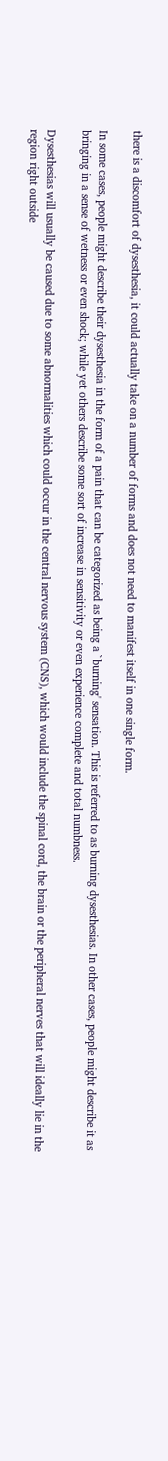there is a discomfort of dysesthesia, it could actually take on a number of forms and does not need to manifest itself in one single form.

In some cases, people might describe their dysesthesia in the form of a pain that can be categorized as being a `burning' sensation. This is referred to as burning dysesthesias. In other cases, people might describe it as bringing in a sense of wetness or even shock; while yet others describe some sort of increase in sensitivity or even experience complete and total numbness.

Dysesthesias will usually be caused due to some abnormalities which could occur in the central nervous system (CNS), which would include the spinal cord, the brain or the peripheral nerves that will ideally lie in the region right outside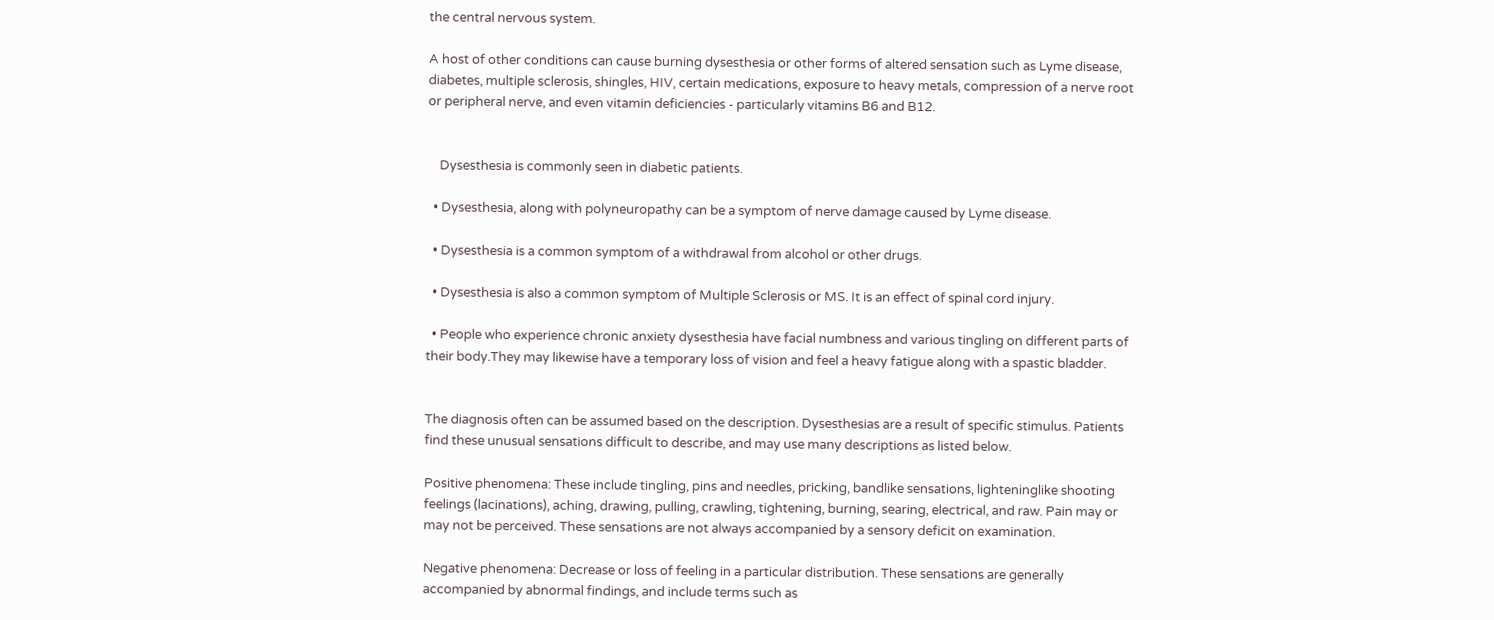the central nervous system.

A host of other conditions can cause burning dysesthesia or other forms of altered sensation such as Lyme disease, diabetes, multiple sclerosis, shingles, HIV, certain medications, exposure to heavy metals, compression of a nerve root or peripheral nerve, and even vitamin deficiencies - particularly vitamins B6 and B12.


    Dysesthesia is commonly seen in diabetic patients.

  • Dysesthesia, along with polyneuropathy can be a symptom of nerve damage caused by Lyme disease.

  • Dysesthesia is a common symptom of a withdrawal from alcohol or other drugs.

  • Dysesthesia is also a common symptom of Multiple Sclerosis or MS. It is an effect of spinal cord injury.

  • People who experience chronic anxiety dysesthesia have facial numbness and various tingling on different parts of their body.They may likewise have a temporary loss of vision and feel a heavy fatigue along with a spastic bladder.


The diagnosis often can be assumed based on the description. Dysesthesias are a result of specific stimulus. Patients find these unusual sensations difficult to describe, and may use many descriptions as listed below.

Positive phenomena: These include tingling, pins and needles, pricking, bandlike sensations, lighteninglike shooting feelings (lacinations), aching, drawing, pulling, crawling, tightening, burning, searing, electrical, and raw. Pain may or may not be perceived. These sensations are not always accompanied by a sensory deficit on examination.

Negative phenomena: Decrease or loss of feeling in a particular distribution. These sensations are generally accompanied by abnormal findings, and include terms such as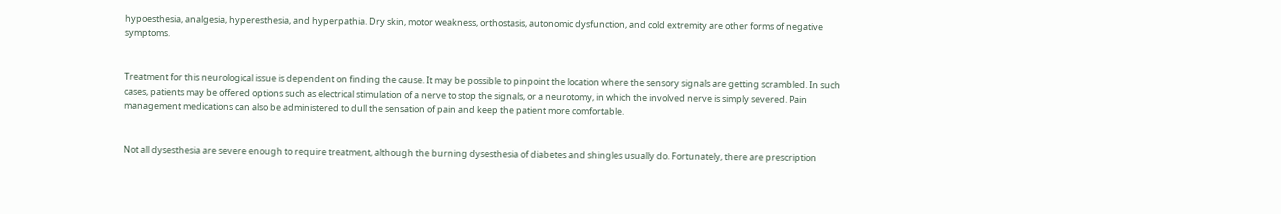hypoesthesia, analgesia, hyperesthesia, and hyperpathia. Dry skin, motor weakness, orthostasis, autonomic dysfunction, and cold extremity are other forms of negative symptoms.


Treatment for this neurological issue is dependent on finding the cause. It may be possible to pinpoint the location where the sensory signals are getting scrambled. In such cases, patients may be offered options such as electrical stimulation of a nerve to stop the signals, or a neurotomy, in which the involved nerve is simply severed. Pain management medications can also be administered to dull the sensation of pain and keep the patient more comfortable.


Not all dysesthesia are severe enough to require treatment, although the burning dysesthesia of diabetes and shingles usually do. Fortunately, there are prescription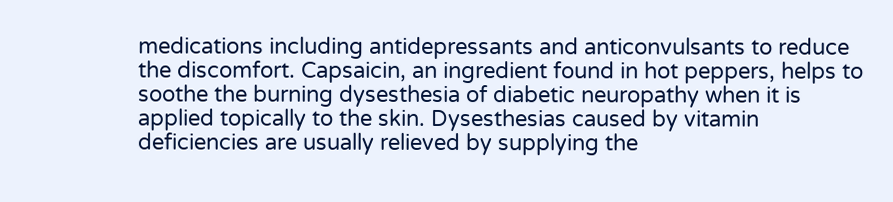medications including antidepressants and anticonvulsants to reduce the discomfort. Capsaicin, an ingredient found in hot peppers, helps to soothe the burning dysesthesia of diabetic neuropathy when it is applied topically to the skin. Dysesthesias caused by vitamin deficiencies are usually relieved by supplying the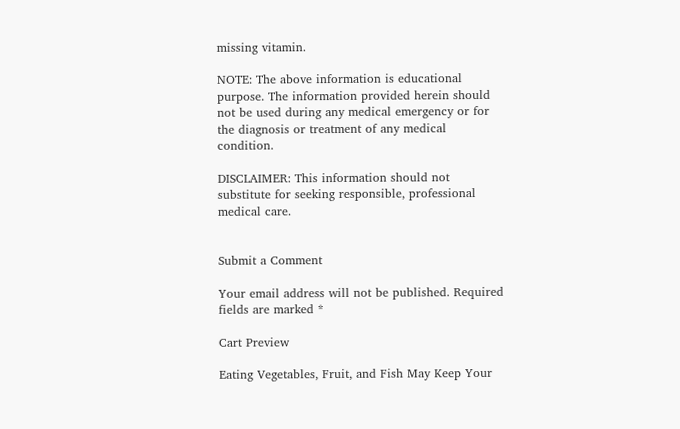missing vitamin.

NOTE: The above information is educational purpose. The information provided herein should not be used during any medical emergency or for the diagnosis or treatment of any medical condition.

DISCLAIMER: This information should not substitute for seeking responsible, professional medical care.


Submit a Comment

Your email address will not be published. Required fields are marked *

Cart Preview

Eating Vegetables, Fruit, and Fish May Keep Your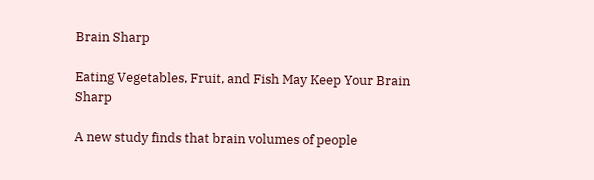Brain Sharp

Eating Vegetables, Fruit, and Fish May Keep Your Brain Sharp

A new study finds that brain volumes of people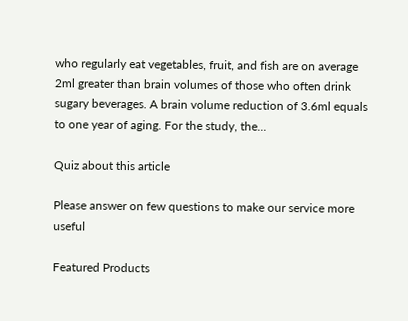who regularly eat vegetables, fruit, and fish are on average 2ml greater than brain volumes of those who often drink sugary beverages. A brain volume reduction of 3.6ml equals to one year of aging. For the study, the...

Quiz about this article

Please answer on few questions to make our service more useful

Featured Products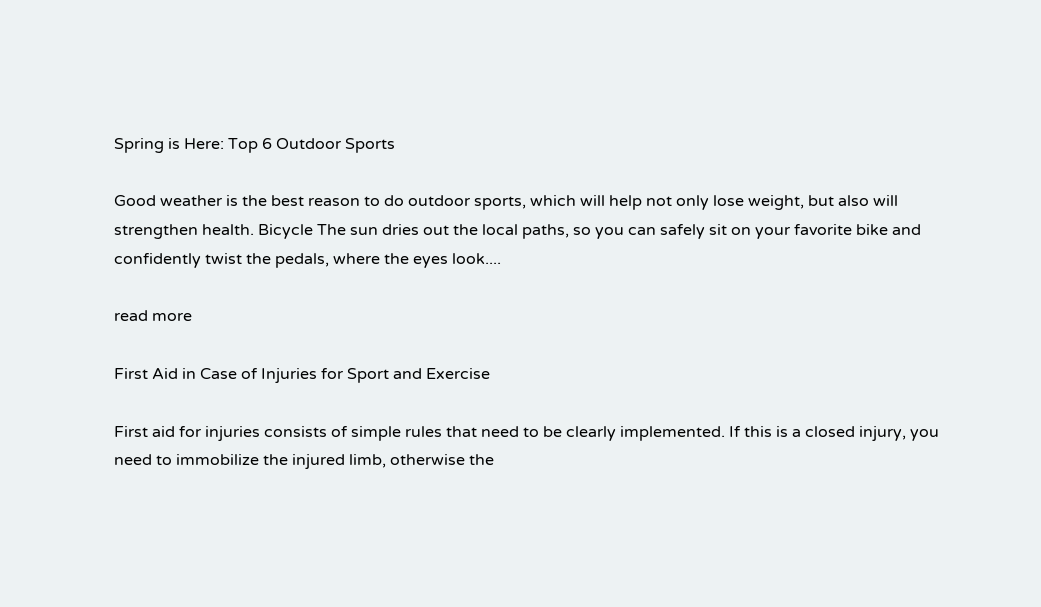Spring is Here: Top 6 Outdoor Sports

Good weather is the best reason to do outdoor sports, which will help not only lose weight, but also will strengthen health. Bicycle The sun dries out the local paths, so you can safely sit on your favorite bike and confidently twist the pedals, where the eyes look....

read more

First Aid in Case of Injuries for Sport and Exercise

First aid for injuries consists of simple rules that need to be clearly implemented. If this is a closed injury, you need to immobilize the injured limb, otherwise the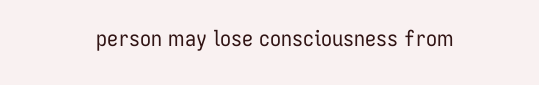person may lose consciousness from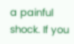a painful shock. If you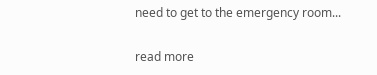need to get to the emergency room...

read more